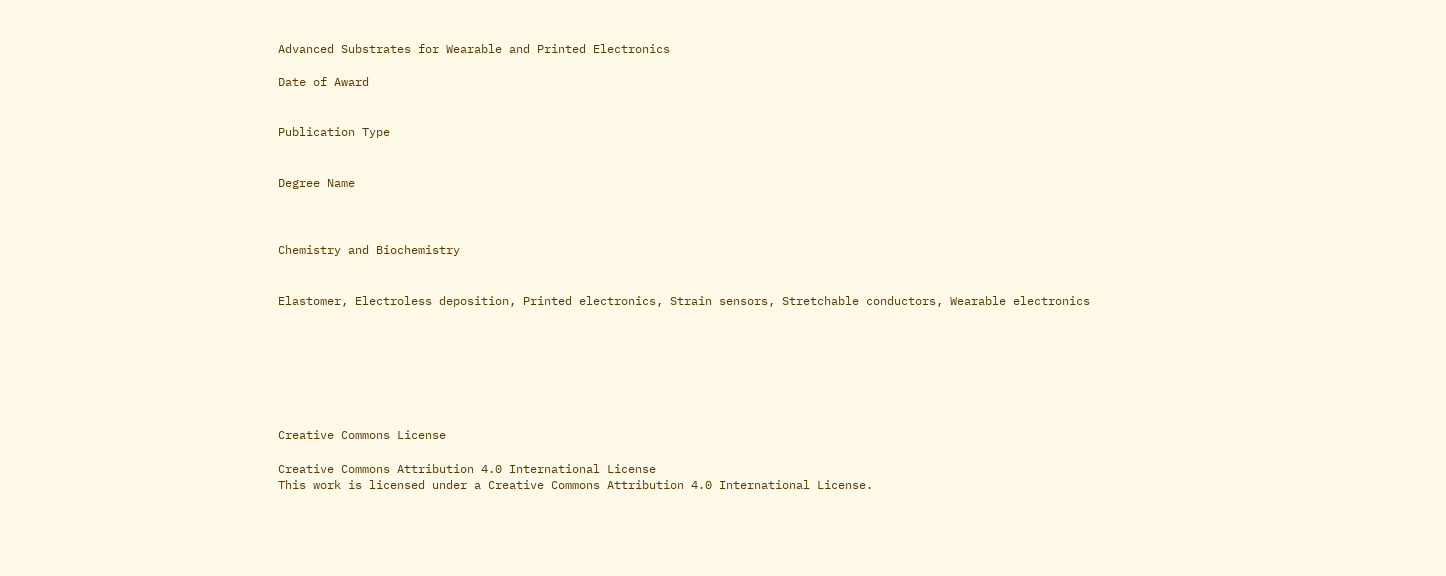Advanced Substrates for Wearable and Printed Electronics

Date of Award


Publication Type


Degree Name



Chemistry and Biochemistry


Elastomer, Electroless deposition, Printed electronics, Strain sensors, Stretchable conductors, Wearable electronics







Creative Commons License

Creative Commons Attribution 4.0 International License
This work is licensed under a Creative Commons Attribution 4.0 International License.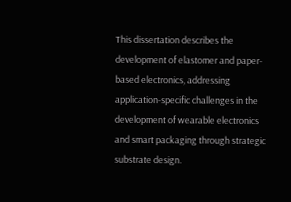This dissertation describes the development of elastomer and paper-based electronics, addressing application-specific challenges in the development of wearable electronics and smart packaging through strategic substrate design.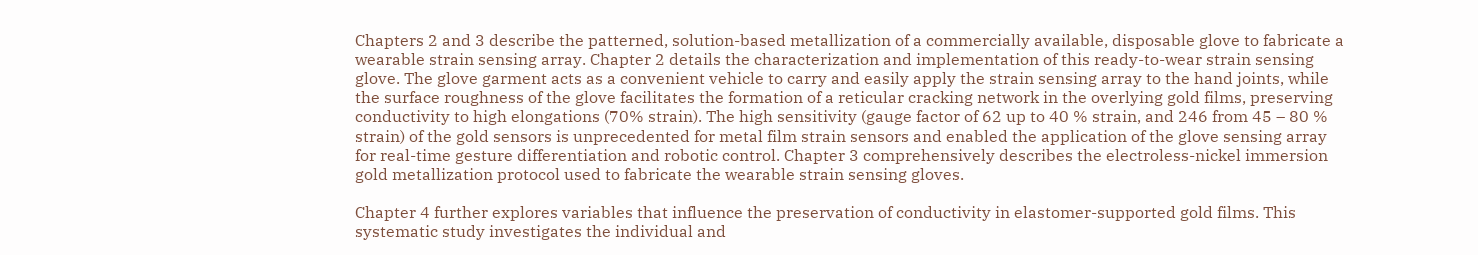Chapters 2 and 3 describe the patterned, solution-based metallization of a commercially available, disposable glove to fabricate a wearable strain sensing array. Chapter 2 details the characterization and implementation of this ready-to-wear strain sensing glove. The glove garment acts as a convenient vehicle to carry and easily apply the strain sensing array to the hand joints, while the surface roughness of the glove facilitates the formation of a reticular cracking network in the overlying gold films, preserving conductivity to high elongations (70% strain). The high sensitivity (gauge factor of 62 up to 40 % strain, and 246 from 45 – 80 % strain) of the gold sensors is unprecedented for metal film strain sensors and enabled the application of the glove sensing array for real-time gesture differentiation and robotic control. Chapter 3 comprehensively describes the electroless-nickel immersion gold metallization protocol used to fabricate the wearable strain sensing gloves.

Chapter 4 further explores variables that influence the preservation of conductivity in elastomer-supported gold films. This systematic study investigates the individual and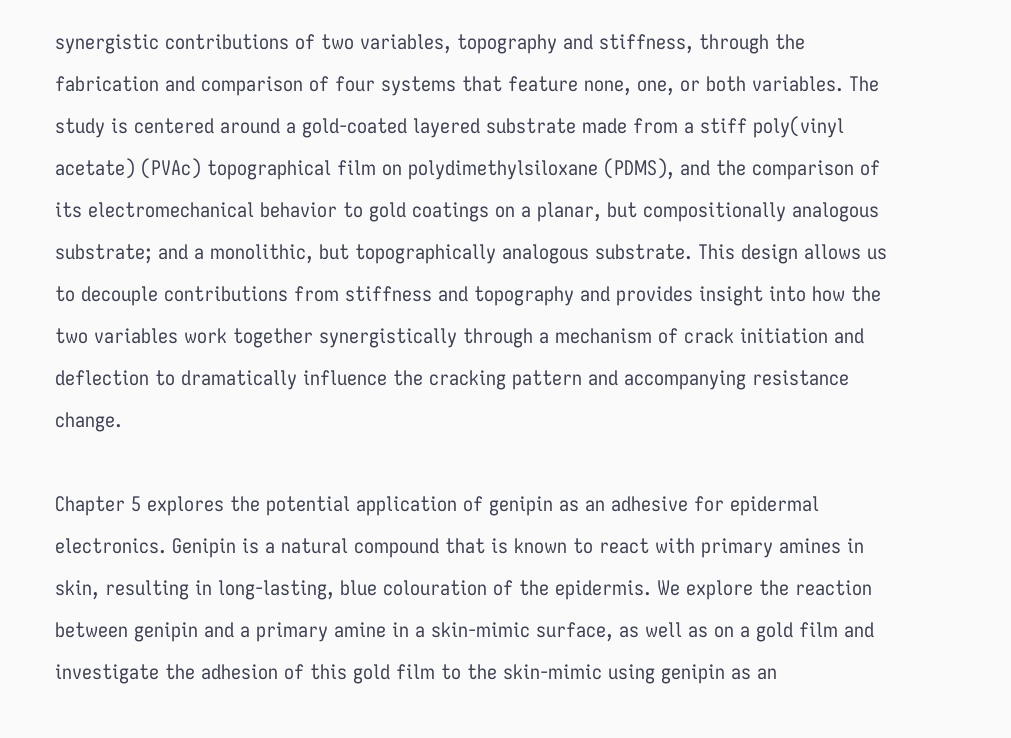synergistic contributions of two variables, topography and stiffness, through the fabrication and comparison of four systems that feature none, one, or both variables. The study is centered around a gold-coated layered substrate made from a stiff poly(vinyl acetate) (PVAc) topographical film on polydimethylsiloxane (PDMS), and the comparison of its electromechanical behavior to gold coatings on a planar, but compositionally analogous substrate; and a monolithic, but topographically analogous substrate. This design allows us to decouple contributions from stiffness and topography and provides insight into how the two variables work together synergistically through a mechanism of crack initiation and deflection to dramatically influence the cracking pattern and accompanying resistance change.

Chapter 5 explores the potential application of genipin as an adhesive for epidermal electronics. Genipin is a natural compound that is known to react with primary amines in skin, resulting in long-lasting, blue colouration of the epidermis. We explore the reaction between genipin and a primary amine in a skin-mimic surface, as well as on a gold film and investigate the adhesion of this gold film to the skin-mimic using genipin as an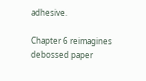adhesive.

Chapter 6 reimagines debossed paper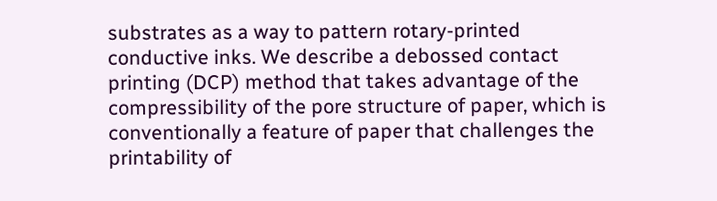substrates as a way to pattern rotary-printed conductive inks. We describe a debossed contact printing (DCP) method that takes advantage of the compressibility of the pore structure of paper, which is conventionally a feature of paper that challenges the printability of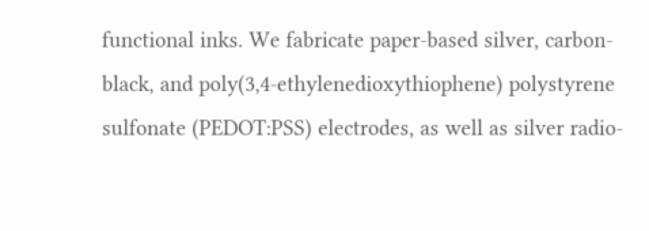functional inks. We fabricate paper-based silver, carbon-black, and poly(3,4-ethylenedioxythiophene) polystyrene sulfonate (PEDOT:PSS) electrodes, as well as silver radio-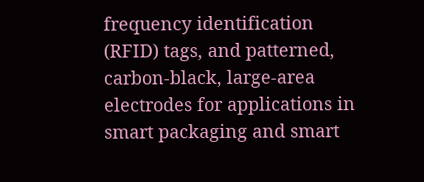frequency identification (RFID) tags, and patterned, carbon-black, large-area electrodes for applications in smart packaging and smart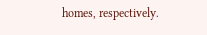homes, respectively.